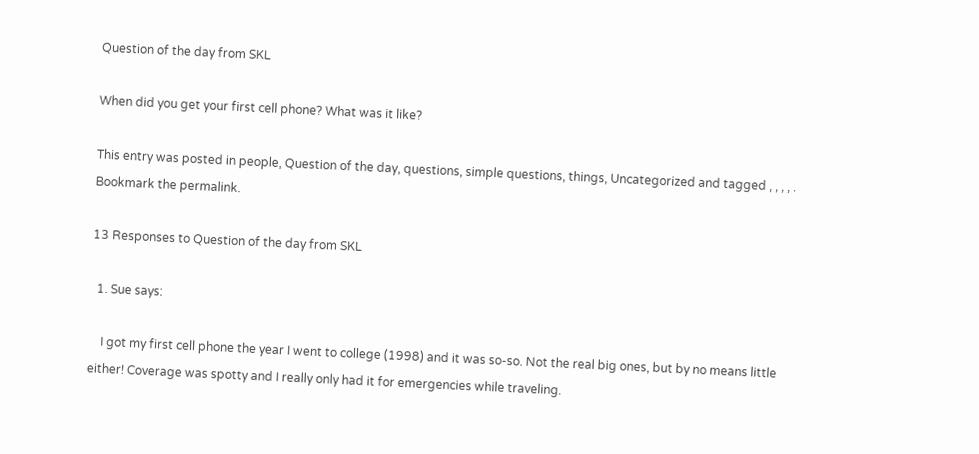Question of the day from SKL

When did you get your first cell phone? What was it like?

This entry was posted in people, Question of the day, questions, simple questions, things, Uncategorized and tagged , , , , . Bookmark the permalink.

13 Responses to Question of the day from SKL

  1. Sue says:

    I got my first cell phone the year I went to college (1998) and it was so-so. Not the real big ones, but by no means little either! Coverage was spotty and I really only had it for emergencies while traveling.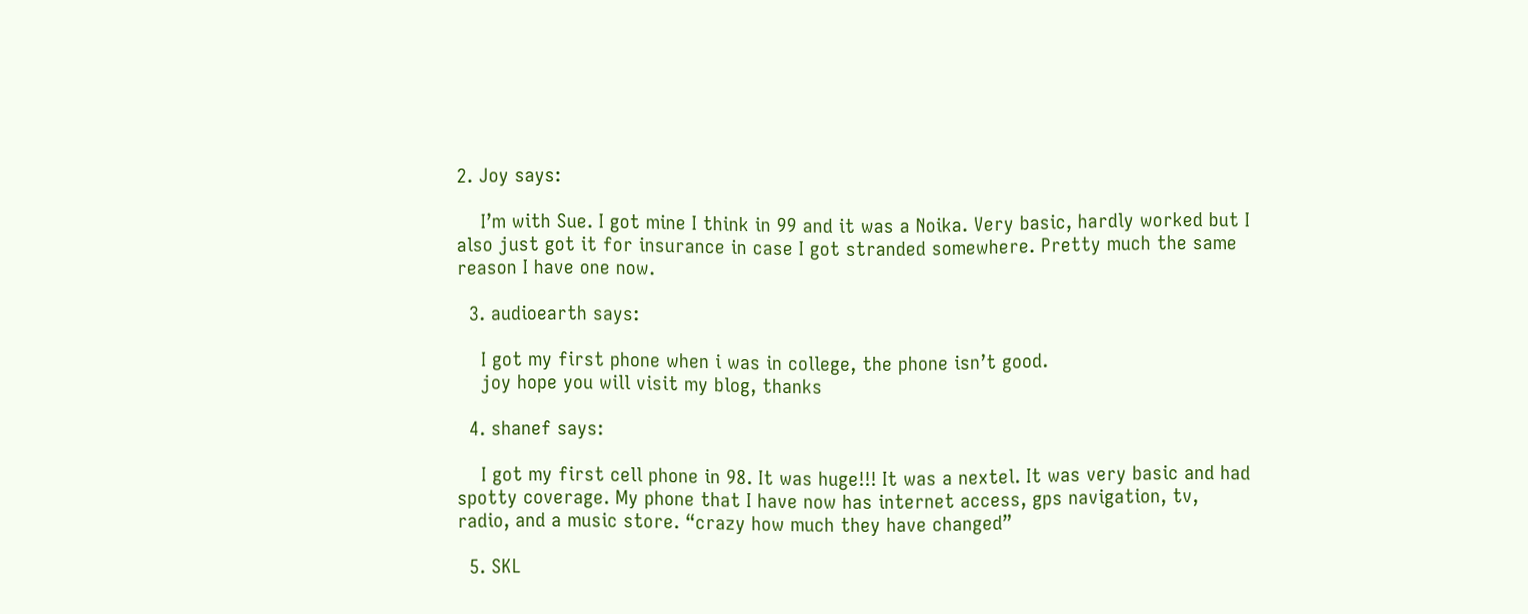2. Joy says:

    I’m with Sue. I got mine I think in 99 and it was a Noika. Very basic, hardly worked but I also just got it for insurance in case I got stranded somewhere. Pretty much the same reason I have one now.

  3. audioearth says:

    I got my first phone when i was in college, the phone isn’t good.
    joy hope you will visit my blog, thanks

  4. shanef says:

    I got my first cell phone in 98. It was huge!!! It was a nextel. It was very basic and had spotty coverage. My phone that I have now has internet access, gps navigation, tv, radio, and a music store. “crazy how much they have changed”

  5. SKL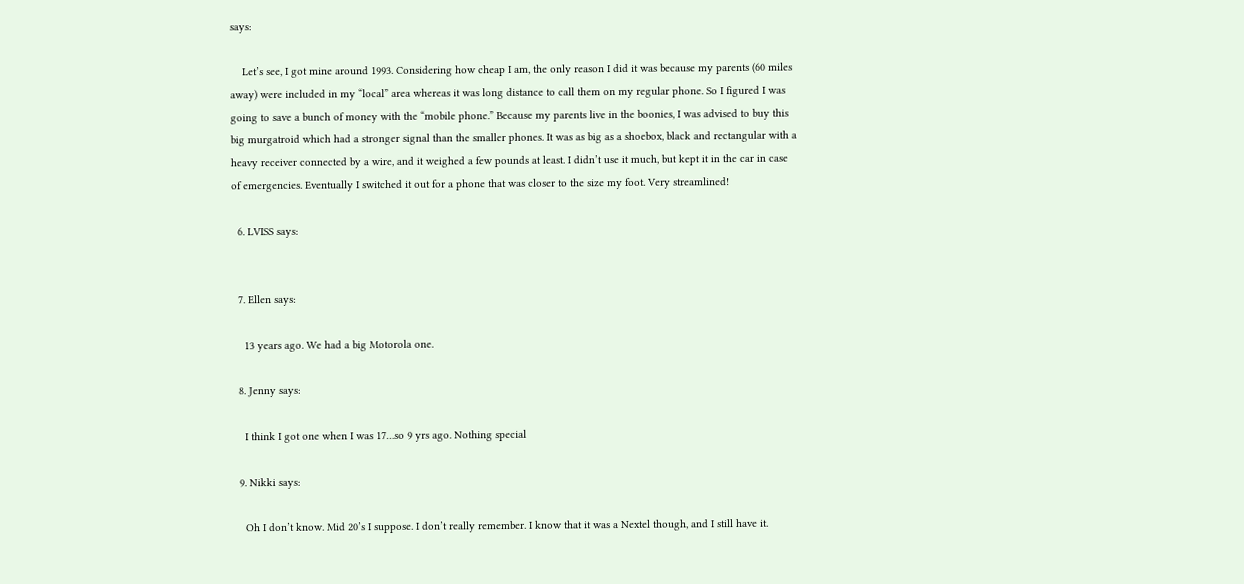says:

    Let’s see, I got mine around 1993. Considering how cheap I am, the only reason I did it was because my parents (60 miles away) were included in my “local” area whereas it was long distance to call them on my regular phone. So I figured I was going to save a bunch of money with the “mobile phone.” Because my parents live in the boonies, I was advised to buy this big murgatroid which had a stronger signal than the smaller phones. It was as big as a shoebox, black and rectangular with a heavy receiver connected by a wire, and it weighed a few pounds at least. I didn’t use it much, but kept it in the car in case of emergencies. Eventually I switched it out for a phone that was closer to the size my foot. Very streamlined!

  6. LVISS says:


  7. Ellen says:

    13 years ago. We had a big Motorola one.

  8. Jenny says:

    I think I got one when I was 17…so 9 yrs ago. Nothing special

  9. Nikki says:

    Oh I don’t know. Mid 20’s I suppose. I don’t really remember. I know that it was a Nextel though, and I still have it.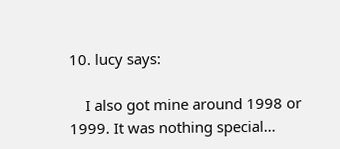10. lucy says:

    I also got mine around 1998 or 1999. It was nothing special…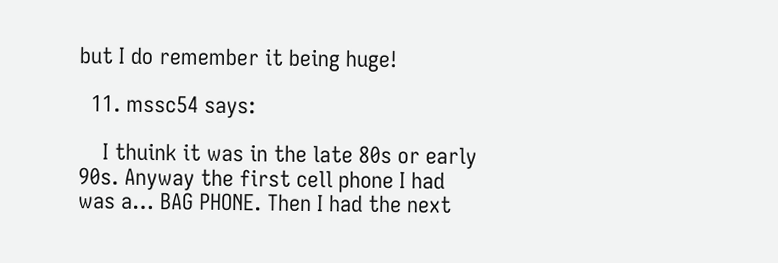but I do remember it being huge!

  11. mssc54 says:

    I thuink it was in the late 80s or early 90s. Anyway the first cell phone I had was a… BAG PHONE. Then I had the next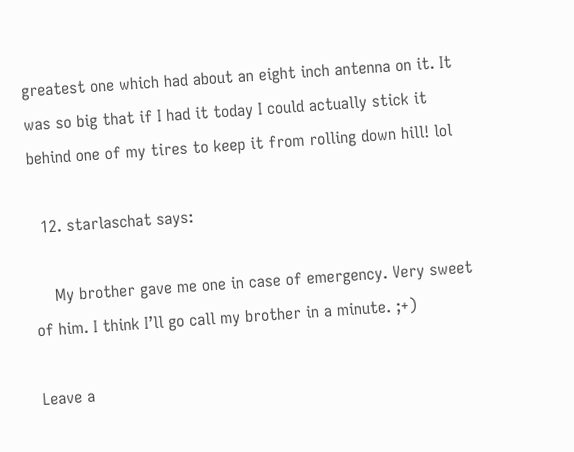greatest one which had about an eight inch antenna on it. It was so big that if I had it today I could actually stick it behind one of my tires to keep it from rolling down hill! lol

  12. starlaschat says:

    My brother gave me one in case of emergency. Very sweet of him. I think I’ll go call my brother in a minute. ;+)

Leave a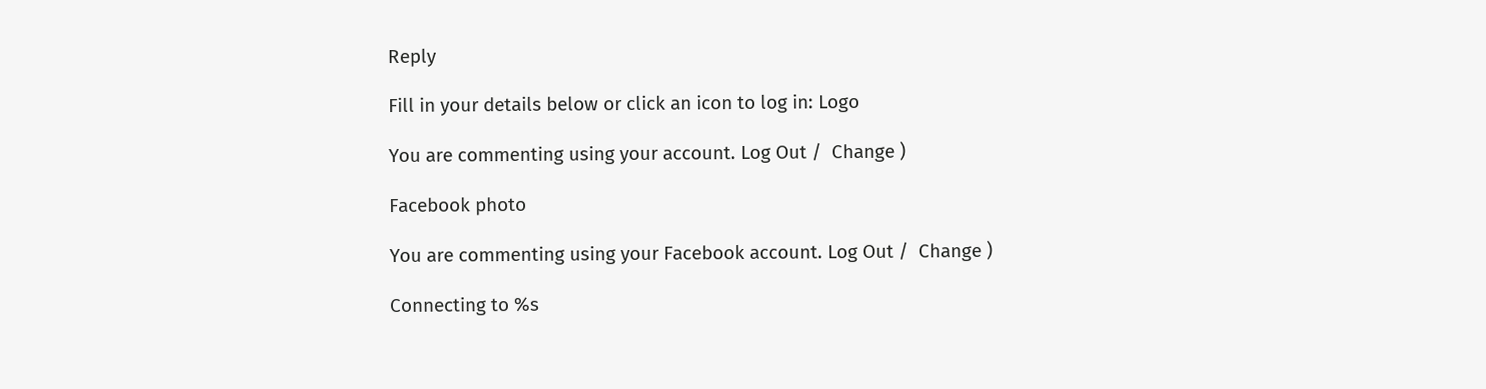Reply

Fill in your details below or click an icon to log in: Logo

You are commenting using your account. Log Out /  Change )

Facebook photo

You are commenting using your Facebook account. Log Out /  Change )

Connecting to %s